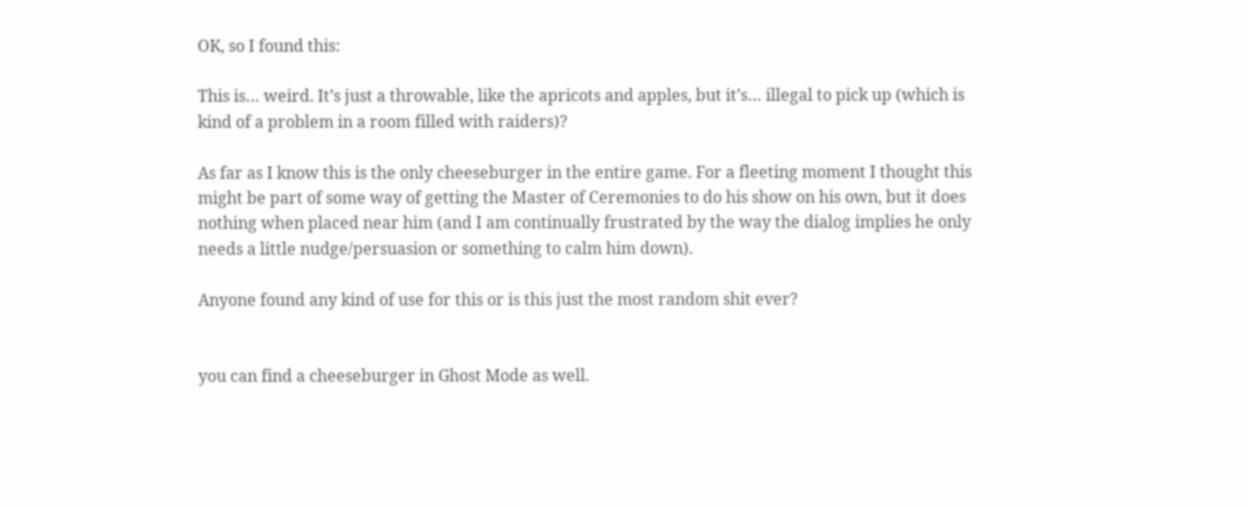OK, so I found this:

This is… weird. It’s just a throwable, like the apricots and apples, but it’s… illegal to pick up (which is kind of a problem in a room filled with raiders)?

As far as I know this is the only cheeseburger in the entire game. For a fleeting moment I thought this might be part of some way of getting the Master of Ceremonies to do his show on his own, but it does nothing when placed near him (and I am continually frustrated by the way the dialog implies he only needs a little nudge/persuasion or something to calm him down).

Anyone found any kind of use for this or is this just the most random shit ever?


you can find a cheeseburger in Ghost Mode as well.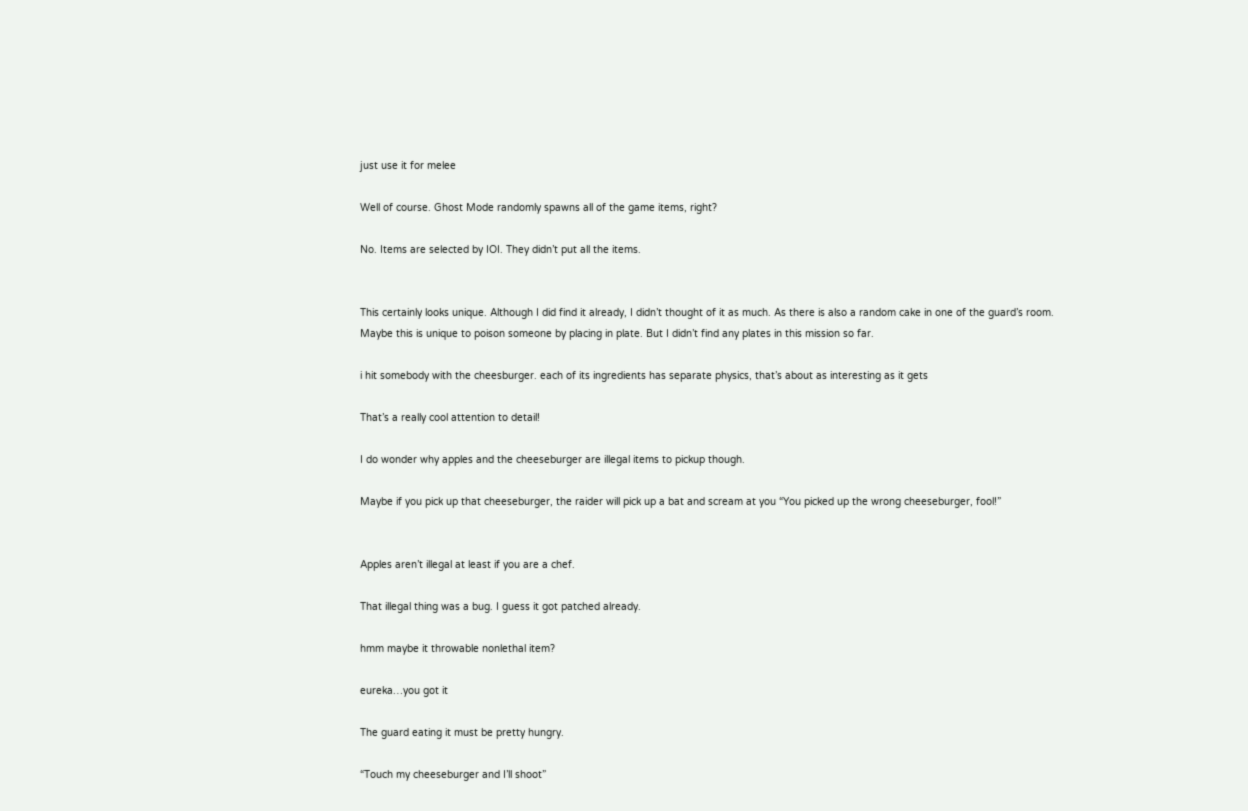just use it for melee

Well of course. Ghost Mode randomly spawns all of the game items, right?

No. Items are selected by IOI. They didn’t put all the items.


This certainly looks unique. Although I did find it already, I didn’t thought of it as much. As there is also a random cake in one of the guard’s room.
Maybe this is unique to poison someone by placing in plate. But I didn’t find any plates in this mission so far.

i hit somebody with the cheesburger. each of its ingredients has separate physics, that’s about as interesting as it gets

That’s a really cool attention to detail!

I do wonder why apples and the cheeseburger are illegal items to pickup though.

Maybe if you pick up that cheeseburger, the raider will pick up a bat and scream at you “You picked up the wrong cheeseburger, fool!”


Apples aren’t illegal at least if you are a chef.

That illegal thing was a bug. I guess it got patched already.

hmm maybe it throwable nonlethal item?

eureka…you got it

The guard eating it must be pretty hungry.

“Touch my cheeseburger and I’ll shoot”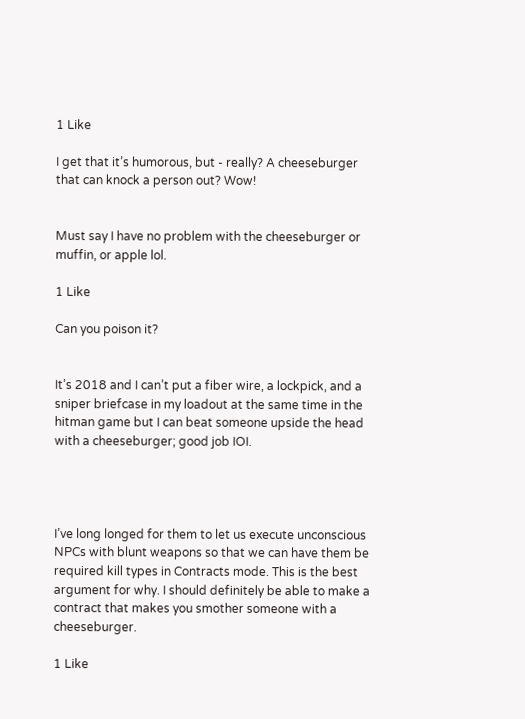1 Like

I get that it’s humorous, but - really? A cheeseburger that can knock a person out? Wow!


Must say I have no problem with the cheeseburger or muffin, or apple lol.

1 Like

Can you poison it?


It’s 2018 and I can’t put a fiber wire, a lockpick, and a sniper briefcase in my loadout at the same time in the hitman game but I can beat someone upside the head with a cheeseburger; good job IOI.




I’ve long longed for them to let us execute unconscious NPCs with blunt weapons so that we can have them be required kill types in Contracts mode. This is the best argument for why. I should definitely be able to make a contract that makes you smother someone with a cheeseburger.

1 Like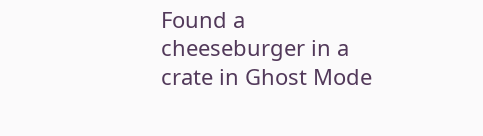Found a cheeseburger in a crate in Ghost Mode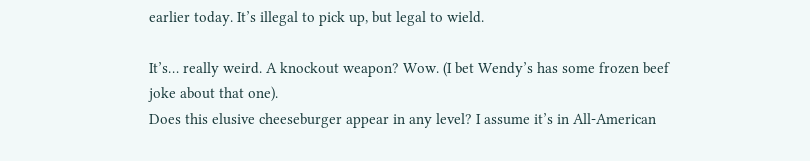earlier today. It’s illegal to pick up, but legal to wield.

It’s… really weird. A knockout weapon? Wow. (I bet Wendy’s has some frozen beef joke about that one).
Does this elusive cheeseburger appear in any level? I assume it’s in All-American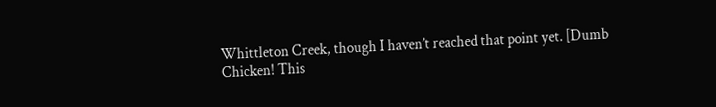Whittleton Creek, though I haven’t reached that point yet. [Dumb Chicken! This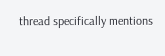thread specifically mentions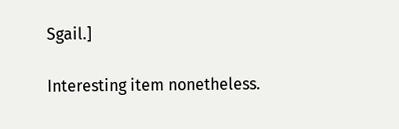Sgail.]

Interesting item nonetheless.